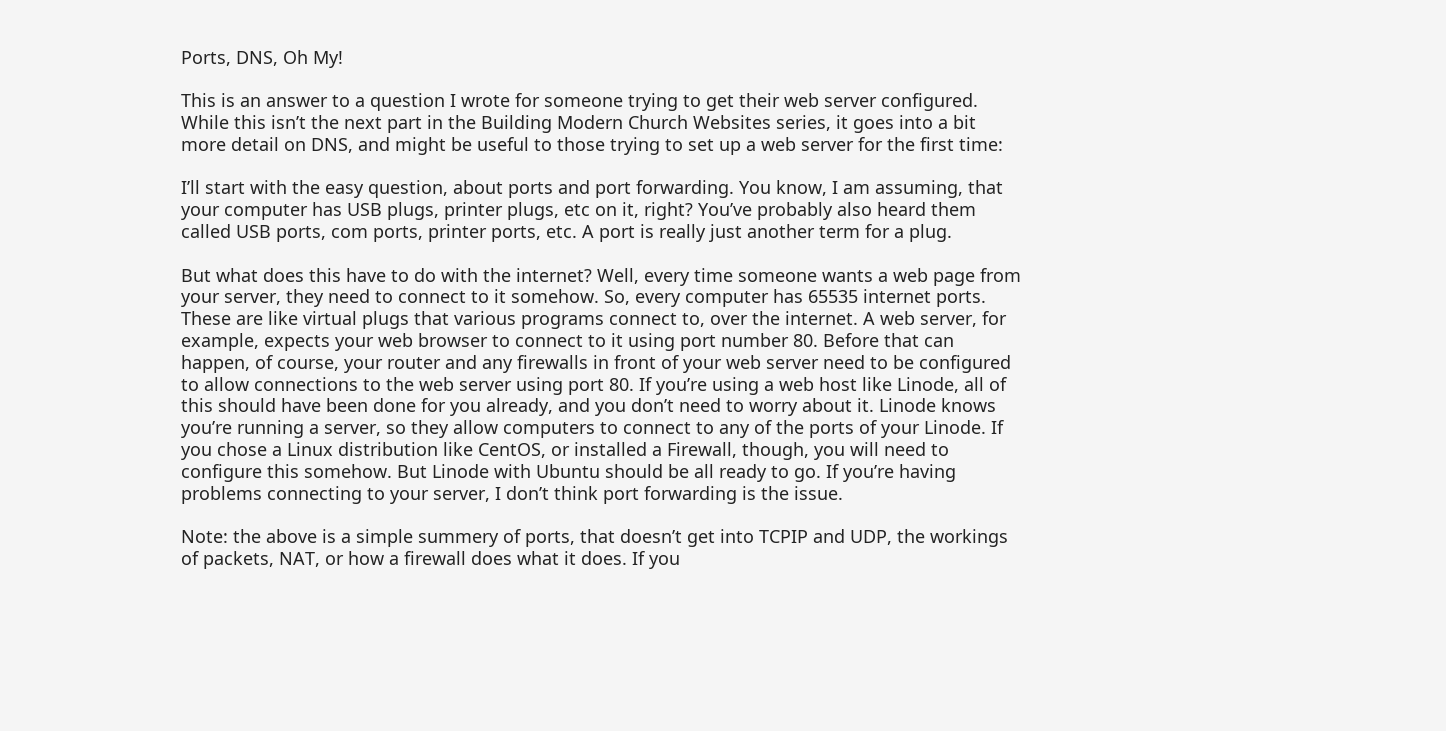Ports, DNS, Oh My!

This is an answer to a question I wrote for someone trying to get their web server configured. While this isn’t the next part in the Building Modern Church Websites series, it goes into a bit more detail on DNS, and might be useful to those trying to set up a web server for the first time:

I’ll start with the easy question, about ports and port forwarding. You know, I am assuming, that your computer has USB plugs, printer plugs, etc on it, right? You’ve probably also heard them called USB ports, com ports, printer ports, etc. A port is really just another term for a plug.

But what does this have to do with the internet? Well, every time someone wants a web page from your server, they need to connect to it somehow. So, every computer has 65535 internet ports. These are like virtual plugs that various programs connect to, over the internet. A web server, for example, expects your web browser to connect to it using port number 80. Before that can happen, of course, your router and any firewalls in front of your web server need to be configured to allow connections to the web server using port 80. If you’re using a web host like Linode, all of this should have been done for you already, and you don’t need to worry about it. Linode knows you’re running a server, so they allow computers to connect to any of the ports of your Linode. If you chose a Linux distribution like CentOS, or installed a Firewall, though, you will need to configure this somehow. But Linode with Ubuntu should be all ready to go. If you’re having problems connecting to your server, I don’t think port forwarding is the issue.

Note: the above is a simple summery of ports, that doesn’t get into TCPIP and UDP, the workings of packets, NAT, or how a firewall does what it does. If you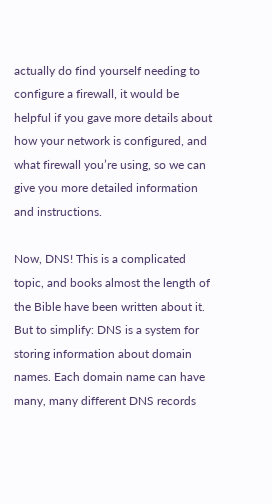actually do find yourself needing to configure a firewall, it would be helpful if you gave more details about how your network is configured, and what firewall you’re using, so we can give you more detailed information and instructions.

Now, DNS! This is a complicated topic, and books almost the length of the Bible have been written about it. But to simplify: DNS is a system for storing information about domain names. Each domain name can have many, many different DNS records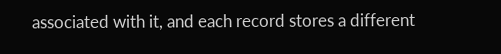associated with it, and each record stores a different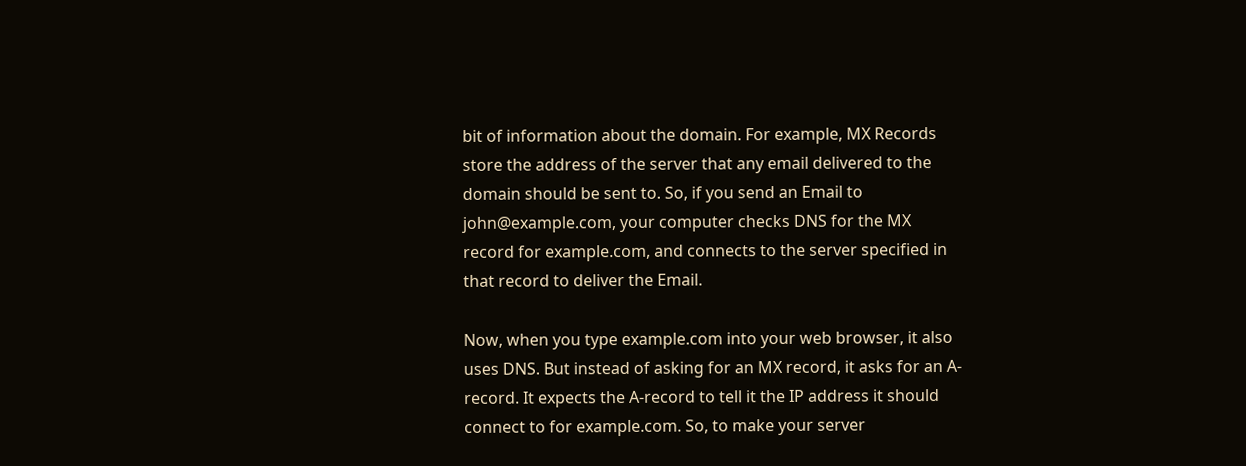bit of information about the domain. For example, MX Records store the address of the server that any email delivered to the domain should be sent to. So, if you send an Email to john@example.com, your computer checks DNS for the MX record for example.com, and connects to the server specified in that record to deliver the Email.

Now, when you type example.com into your web browser, it also uses DNS. But instead of asking for an MX record, it asks for an A-record. It expects the A-record to tell it the IP address it should connect to for example.com. So, to make your server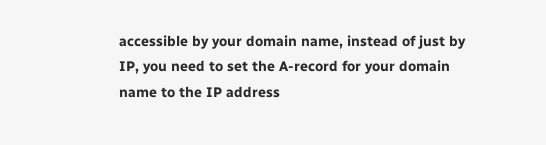accessible by your domain name, instead of just by IP, you need to set the A-record for your domain name to the IP address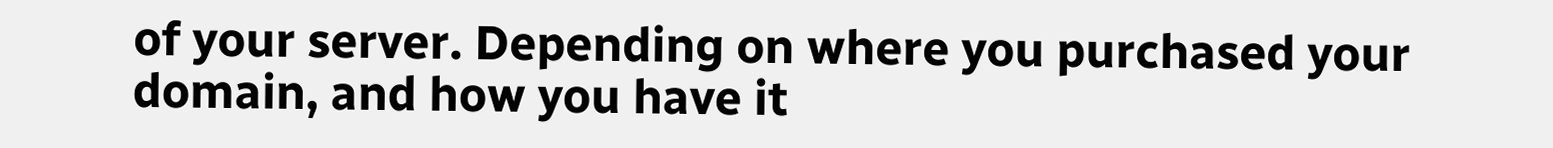of your server. Depending on where you purchased your domain, and how you have it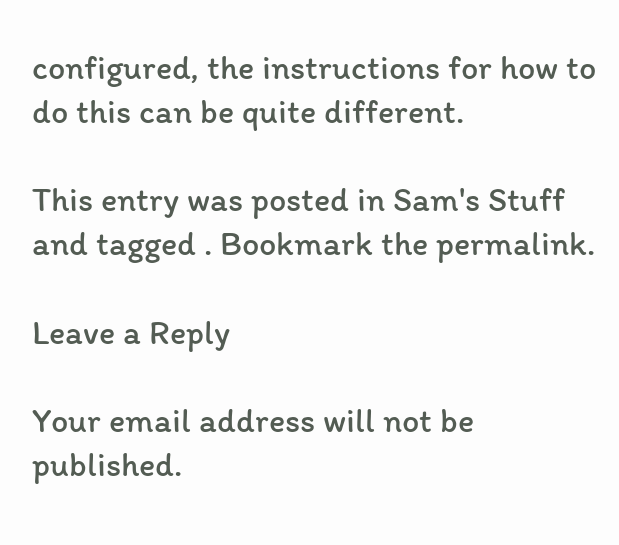configured, the instructions for how to do this can be quite different.

This entry was posted in Sam's Stuff and tagged . Bookmark the permalink.

Leave a Reply

Your email address will not be published.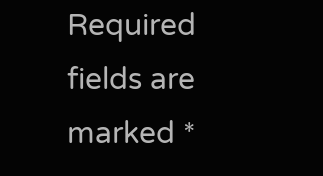Required fields are marked *